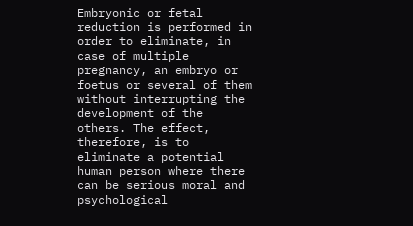Embryonic or fetal reduction is performed in order to eliminate, in case of multiple pregnancy, an embryo or foetus or several of them without interrupting the development of the others. The effect, therefore, is to eliminate a potential human person where there can be serious moral and psychological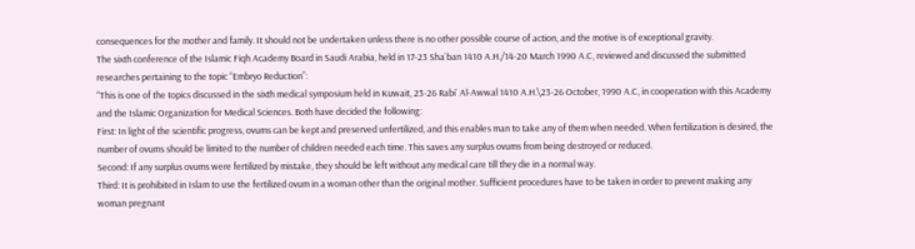consequences for the mother and family. It should not be undertaken unless there is no other possible course of action, and the motive is of exceptional gravity.
The sixth conference of the Islamic Fiqh Academy Board in Saudi Arabia, held in 17-23 Sha`ban 1410 A.H./14-20 March 1990 A.C, reviewed and discussed the submitted researches pertaining to the topic “Embryo Reduction”:
“This is one of the topics discussed in the sixth medical symposium held in Kuwait, 23-26 Rabi` Al-Awwal 1410 A.H.\23-26 October, 1990 A.C, in cooperation with this Academy and the Islamic Organization for Medical Sciences. Both have decided the following:
First: In light of the scientific progress, ovums can be kept and preserved unfertilized, and this enables man to take any of them when needed. When fertilization is desired, the number of ovums should be limited to the number of children needed each time. This saves any surplus ovums from being destroyed or reduced.
Second: If any surplus ovums were fertilized by mistake, they should be left without any medical care till they die in a normal way.
Third: It is prohibited in Islam to use the fertilized ovum in a woman other than the original mother. Sufficient procedures have to be taken in order to prevent making any woman pregnant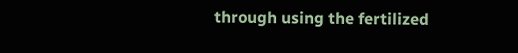through using the fertilized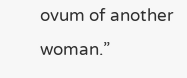ovum of another woman.”